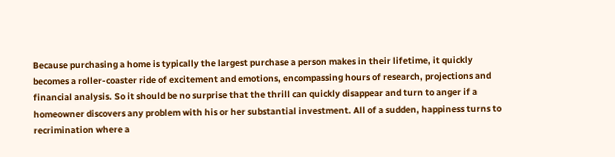Because purchasing a home is typically the largest purchase a person makes in their lifetime, it quickly becomes a roller-coaster ride of excitement and emotions, encompassing hours of research, projections and financial analysis. So it should be no surprise that the thrill can quickly disappear and turn to anger if a homeowner discovers any problem with his or her substantial investment. All of a sudden, happiness turns to recrimination where a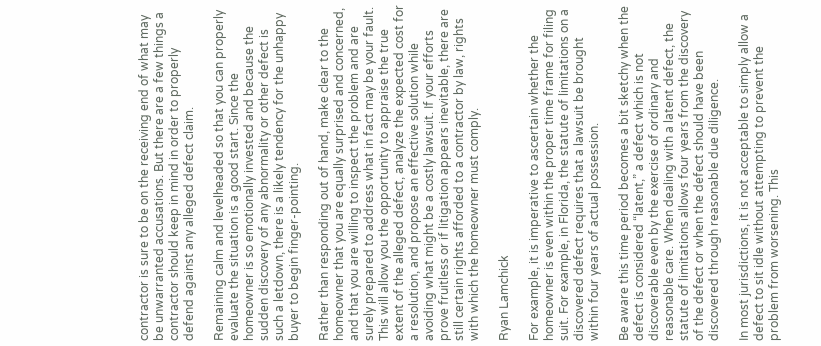contractor is sure to be on the receiving end of what may be unwarranted accusations. But there are a few things a contractor should keep in mind in order to properly defend against any alleged defect claim.

Remaining calm and levelheaded so that you can properly evaluate the situation is a good start. Since the homeowner is so emotionally invested and because the sudden discovery of any abnormality or other defect is such a letdown, there is a likely tendency for the unhappy buyer to begin finger-pointing.

Rather than responding out of hand, make clear to the homeowner that you are equally surprised and concerned, and that you are willing to inspect the problem and are surely prepared to address what in fact may be your fault. This will allow you the opportunity to appraise the true extent of the alleged defect, analyze the expected cost for a resolution, and propose an effective solution while avoiding what might be a costly lawsuit. If your efforts prove fruitless or if litigation appears inevitable, there are still certain rights afforded to a contractor by law, rights with which the homeowner must comply.

Ryan Lamchick

For example, it is imperative to ascertain whether the homeowner is even within the proper time frame for filing suit. For example, in Florida, the statute of limitations on a discovered defect requires that a lawsuit be brought within four years of actual possession.

Be aware this time period becomes a bit sketchy when the defect is considered “latent,” a defect which is not discoverable even by the exercise of ordinary and reasonable care. When dealing with a latent defect, the statute of limitations allows four years from the discovery of the defect or when the defect should have been discovered through reasonable due diligence.

In most jurisdictions, it is not acceptable to simply allow a defect to sit idle without attempting to prevent the problem from worsening. This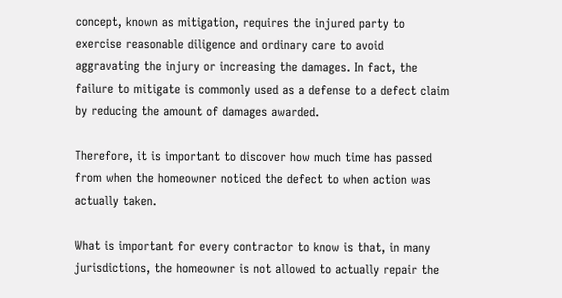concept, known as mitigation, requires the injured party to exercise reasonable diligence and ordinary care to avoid aggravating the injury or increasing the damages. In fact, the failure to mitigate is commonly used as a defense to a defect claim by reducing the amount of damages awarded.

Therefore, it is important to discover how much time has passed from when the homeowner noticed the defect to when action was actually taken.

What is important for every contractor to know is that, in many jurisdictions, the homeowner is not allowed to actually repair the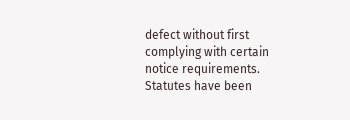defect without first complying with certain notice requirements. Statutes have been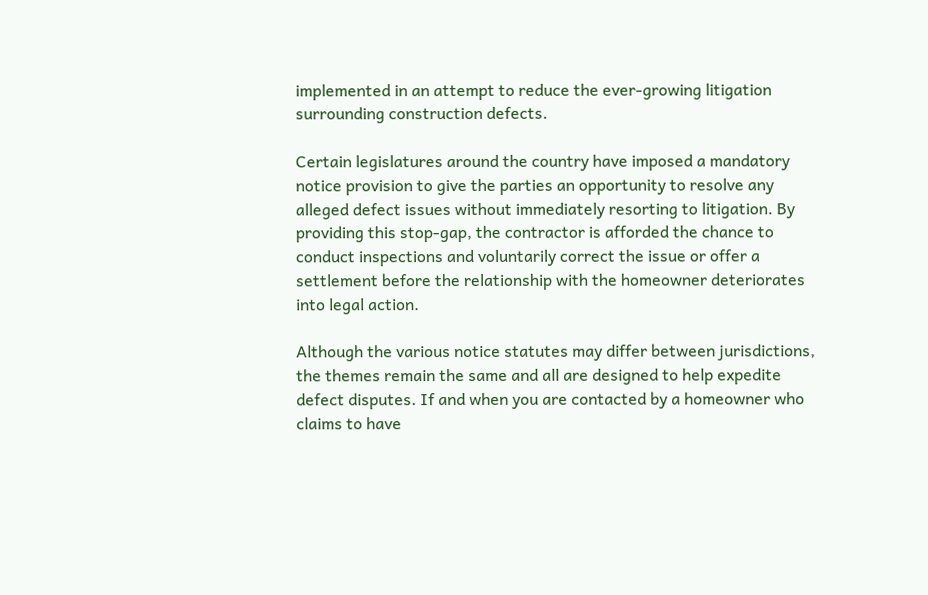implemented in an attempt to reduce the ever-growing litigation surrounding construction defects.

Certain legislatures around the country have imposed a mandatory notice provision to give the parties an opportunity to resolve any alleged defect issues without immediately resorting to litigation. By providing this stop-gap, the contractor is afforded the chance to conduct inspections and voluntarily correct the issue or offer a settlement before the relationship with the homeowner deteriorates into legal action.

Although the various notice statutes may differ between jurisdictions, the themes remain the same and all are designed to help expedite defect disputes. If and when you are contacted by a homeowner who claims to have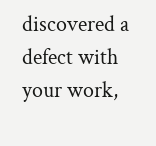discovered a defect with your work,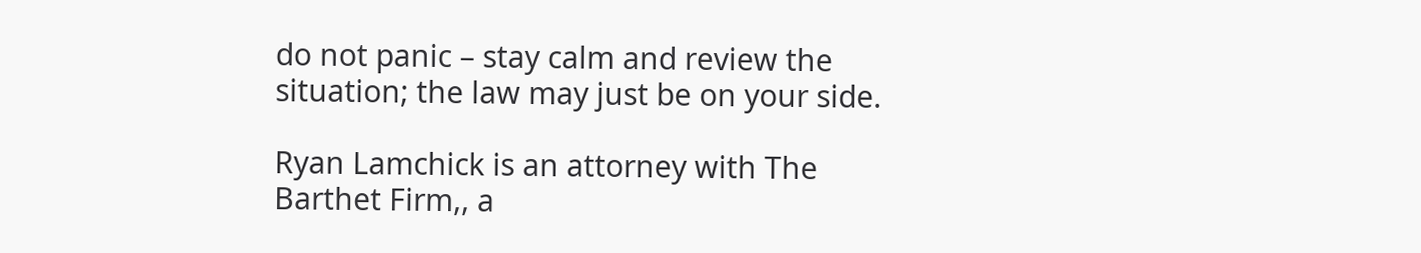do not panic – stay calm and review the situation; the law may just be on your side.

Ryan Lamchick is an attorney with The Barthet Firm,, a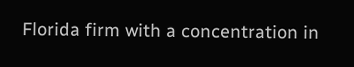Florida firm with a concentration in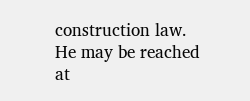construction law. He may be reached at